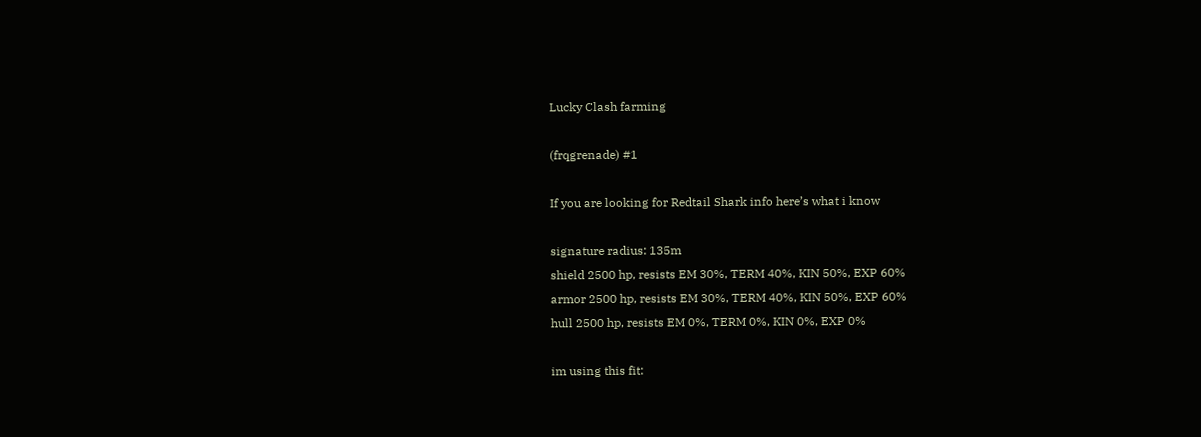Lucky Clash farming

(frqgrenade) #1

If you are looking for Redtail Shark info here’s what i know

signature radius: 135m
shield 2500 hp, resists EM 30%, TERM 40%, KIN 50%, EXP 60%
armor 2500 hp, resists EM 30%, TERM 40%, KIN 50%, EXP 60%
hull 2500 hp, resists EM 0%, TERM 0%, KIN 0%, EXP 0%

im using this fit: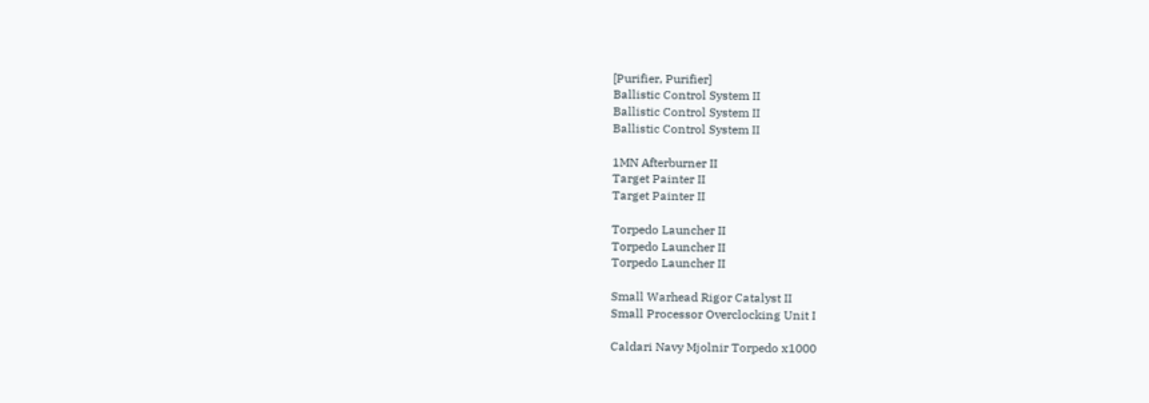[Purifier, Purifier]
Ballistic Control System II
Ballistic Control System II
Ballistic Control System II

1MN Afterburner II
Target Painter II
Target Painter II

Torpedo Launcher II
Torpedo Launcher II
Torpedo Launcher II

Small Warhead Rigor Catalyst II
Small Processor Overclocking Unit I

Caldari Navy Mjolnir Torpedo x1000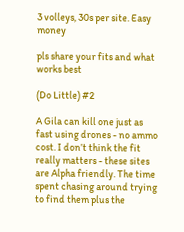3 volleys, 30s per site. Easy money

pls share your fits and what works best

(Do Little) #2

A Gila can kill one just as fast using drones - no ammo cost. I don’t think the fit really matters - these sites are Alpha friendly. The time spent chasing around trying to find them plus the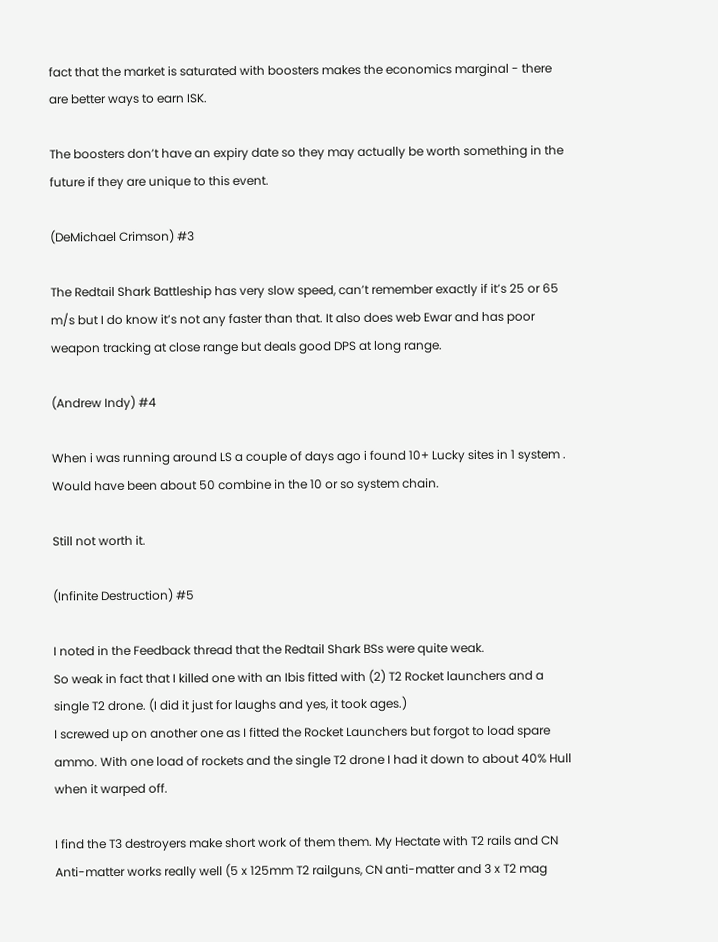fact that the market is saturated with boosters makes the economics marginal - there are better ways to earn ISK.

The boosters don’t have an expiry date so they may actually be worth something in the future if they are unique to this event.

(DeMichael Crimson) #3

The Redtail Shark Battleship has very slow speed, can’t remember exactly if it’s 25 or 65 m/s but I do know it’s not any faster than that. It also does web Ewar and has poor weapon tracking at close range but deals good DPS at long range.

(Andrew Indy) #4

When i was running around LS a couple of days ago i found 10+ Lucky sites in 1 system . Would have been about 50 combine in the 10 or so system chain.

Still not worth it.

(Infinite Destruction) #5

I noted in the Feedback thread that the Redtail Shark BSs were quite weak.
So weak in fact that I killed one with an Ibis fitted with (2) T2 Rocket launchers and a single T2 drone. (I did it just for laughs and yes, it took ages.)
I screwed up on another one as I fitted the Rocket Launchers but forgot to load spare ammo. With one load of rockets and the single T2 drone I had it down to about 40% Hull when it warped off.

I find the T3 destroyers make short work of them them. My Hectate with T2 rails and CN Anti-matter works really well (5 x 125mm T2 railguns, CN anti-matter and 3 x T2 mag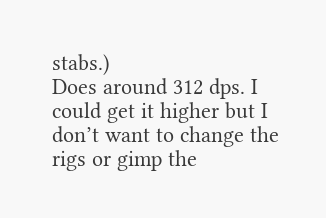stabs.)
Does around 312 dps. I could get it higher but I don’t want to change the rigs or gimp the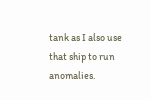tank as I also use that ship to run anomalies.